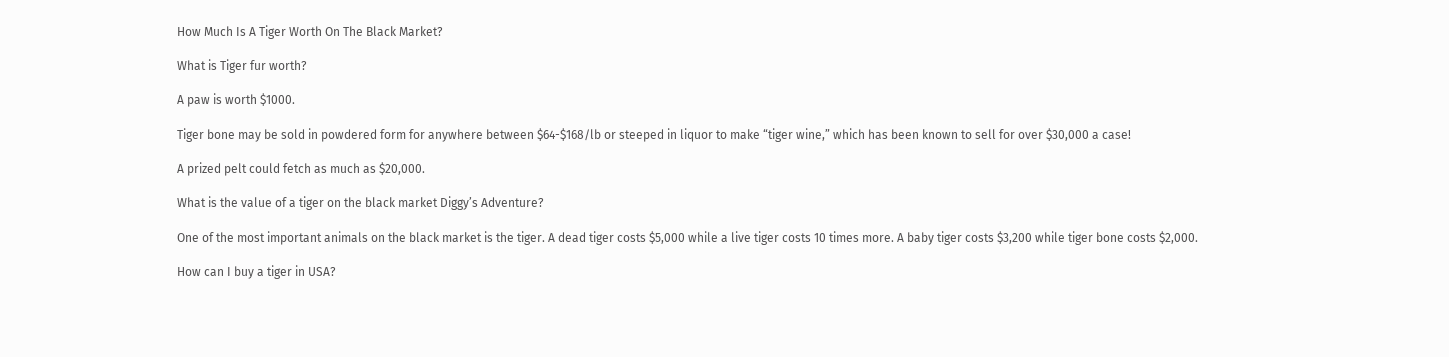How Much Is A Tiger Worth On The Black Market?

What is Tiger fur worth?

A paw is worth $1000.

Tiger bone may be sold in powdered form for anywhere between $64-$168/lb or steeped in liquor to make “tiger wine,” which has been known to sell for over $30,000 a case!

A prized pelt could fetch as much as $20,000.

What is the value of a tiger on the black market Diggy’s Adventure?

One of the most important animals on the black market is the tiger. A dead tiger costs $5,000 while a live tiger costs 10 times more. A baby tiger costs $3,200 while tiger bone costs $2,000.

How can I buy a tiger in USA?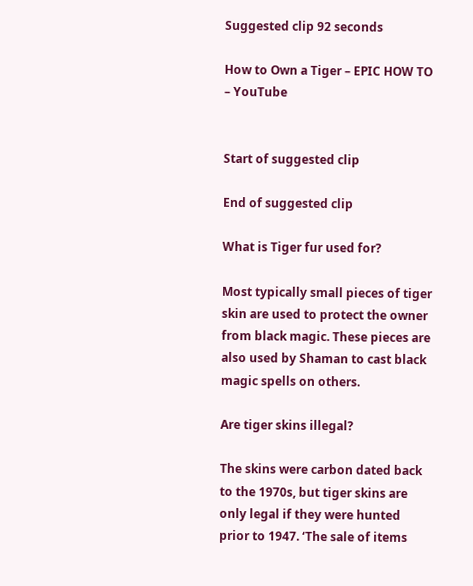Suggested clip 92 seconds

How to Own a Tiger – EPIC HOW TO – YouTube


Start of suggested clip

End of suggested clip

What is Tiger fur used for?

Most typically small pieces of tiger skin are used to protect the owner from black magic. These pieces are also used by Shaman to cast black magic spells on others.

Are tiger skins illegal?

The skins were carbon dated back to the 1970s, but tiger skins are only legal if they were hunted prior to 1947. ‘The sale of items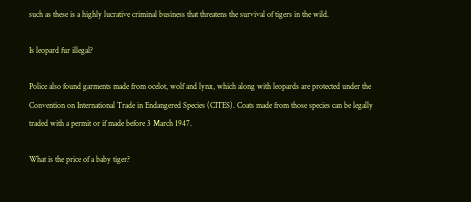such as these is a highly lucrative criminal business that threatens the survival of tigers in the wild.

Is leopard fur illegal?

Police also found garments made from ocelot, wolf and lynx, which along with leopards are protected under the Convention on International Trade in Endangered Species (CITES). Coats made from those species can be legally traded with a permit or if made before 3 March 1947.

What is the price of a baby tiger?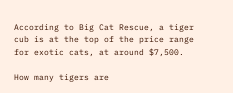According to Big Cat Rescue, a tiger cub is at the top of the price range for exotic cats, at around $7,500.

How many tigers are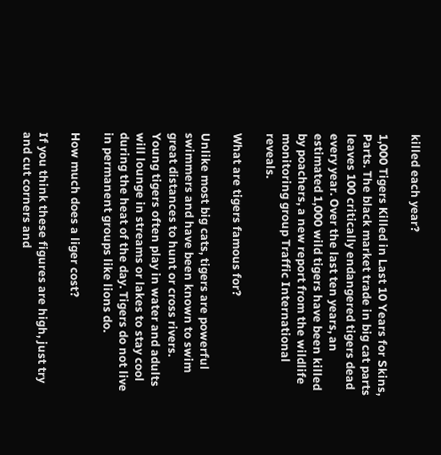killed each year?

1,000 Tigers Killed in Last 10 Years for Skins, Parts. The black market trade in big cat parts leaves 100 critically endangered tigers dead every year. Over the last ten years, an estimated 1,000 wild tigers have been killed by poachers, a new report from the wildlife monitoring group Traffic International reveals.

What are tigers famous for?

Unlike most big cats, tigers are powerful swimmers and have been known to swim great distances to hunt or cross rivers. Young tigers often play in water and adults will lounge in streams or lakes to stay cool during the heat of the day. Tigers do not live in permanent groups like lions do.

How much does a liger cost?

If you think these figures are high, just try and cut corners and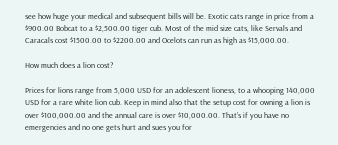see how huge your medical and subsequent bills will be. Exotic cats range in price from a $900.00 Bobcat to a $2,500.00 tiger cub. Most of the mid size cats, like Servals and Caracals cost $1500.00 to $2200.00 and Ocelots can run as high as $15,000.00.

How much does a lion cost?

Prices for lions range from 5,000 USD for an adolescent lioness, to a whooping 140,000 USD for a rare white lion cub. Keep in mind also that the setup cost for owning a lion is over $100,000.00 and the annual care is over $10,000.00. That’s if you have no emergencies and no one gets hurt and sues you for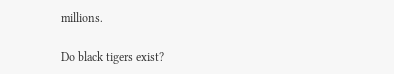millions.

Do black tigers exist?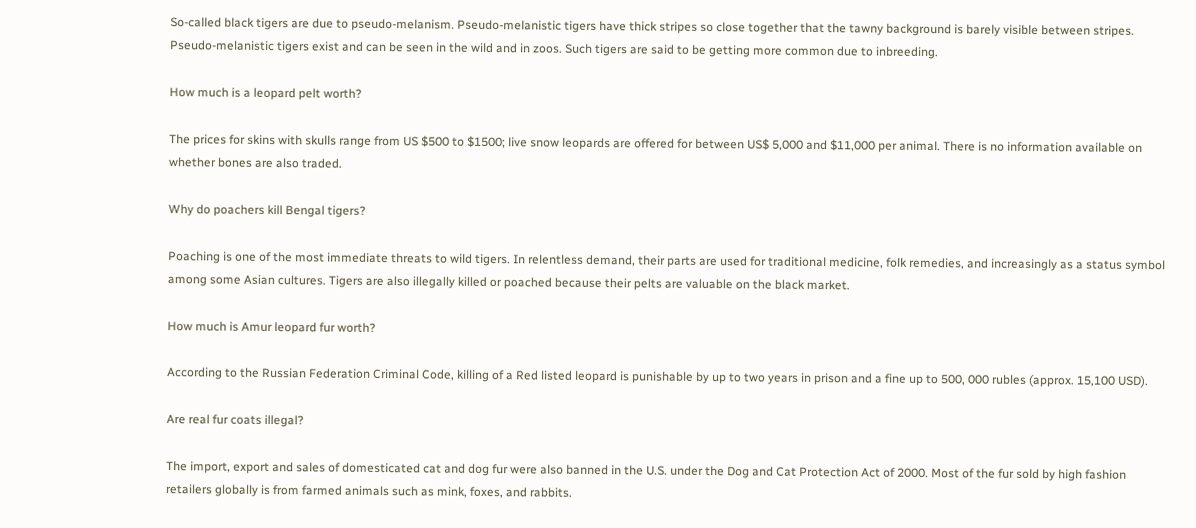So-called black tigers are due to pseudo-melanism. Pseudo-melanistic tigers have thick stripes so close together that the tawny background is barely visible between stripes. Pseudo-melanistic tigers exist and can be seen in the wild and in zoos. Such tigers are said to be getting more common due to inbreeding.

How much is a leopard pelt worth?

The prices for skins with skulls range from US $500 to $1500; live snow leopards are offered for between US$ 5,000 and $11,000 per animal. There is no information available on whether bones are also traded.

Why do poachers kill Bengal tigers?

Poaching is one of the most immediate threats to wild tigers. In relentless demand, their parts are used for traditional medicine, folk remedies, and increasingly as a status symbol among some Asian cultures. Tigers are also illegally killed or poached because their pelts are valuable on the black market.

How much is Amur leopard fur worth?

According to the Russian Federation Criminal Code, killing of a Red listed leopard is punishable by up to two years in prison and a fine up to 500, 000 rubles (approx. 15,100 USD).

Are real fur coats illegal?

The import, export and sales of domesticated cat and dog fur were also banned in the U.S. under the Dog and Cat Protection Act of 2000. Most of the fur sold by high fashion retailers globally is from farmed animals such as mink, foxes, and rabbits.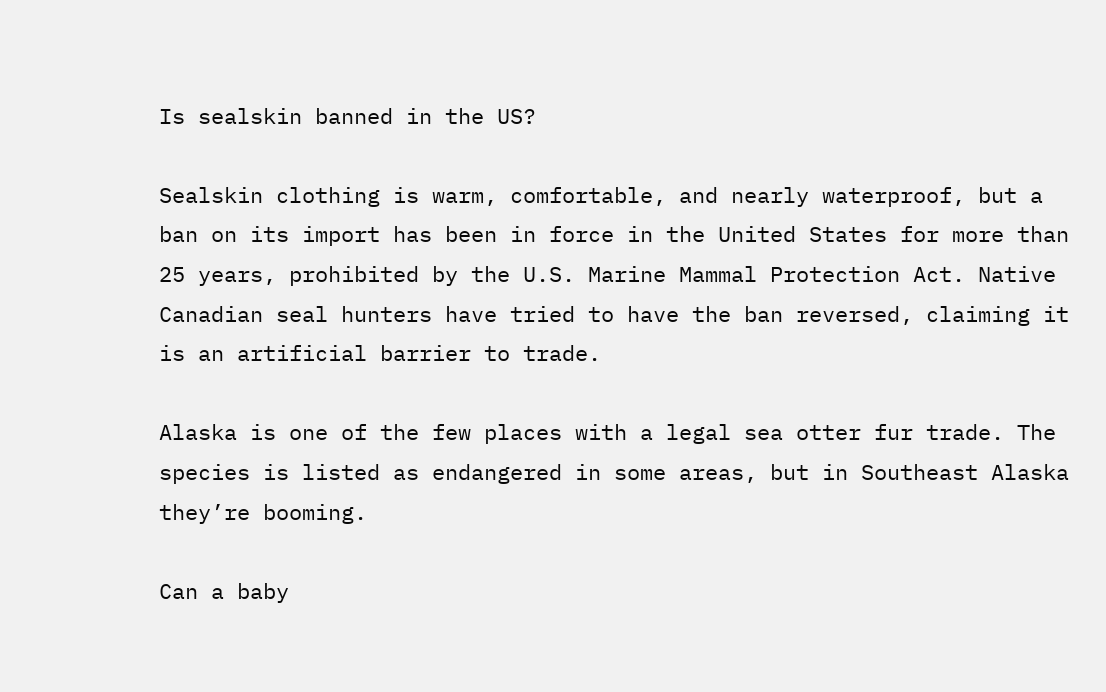Is sealskin banned in the US?

Sealskin clothing is warm, comfortable, and nearly waterproof, but a ban on its import has been in force in the United States for more than 25 years, prohibited by the U.S. Marine Mammal Protection Act. Native Canadian seal hunters have tried to have the ban reversed, claiming it is an artificial barrier to trade.

Alaska is one of the few places with a legal sea otter fur trade. The species is listed as endangered in some areas, but in Southeast Alaska they’re booming.

Can a baby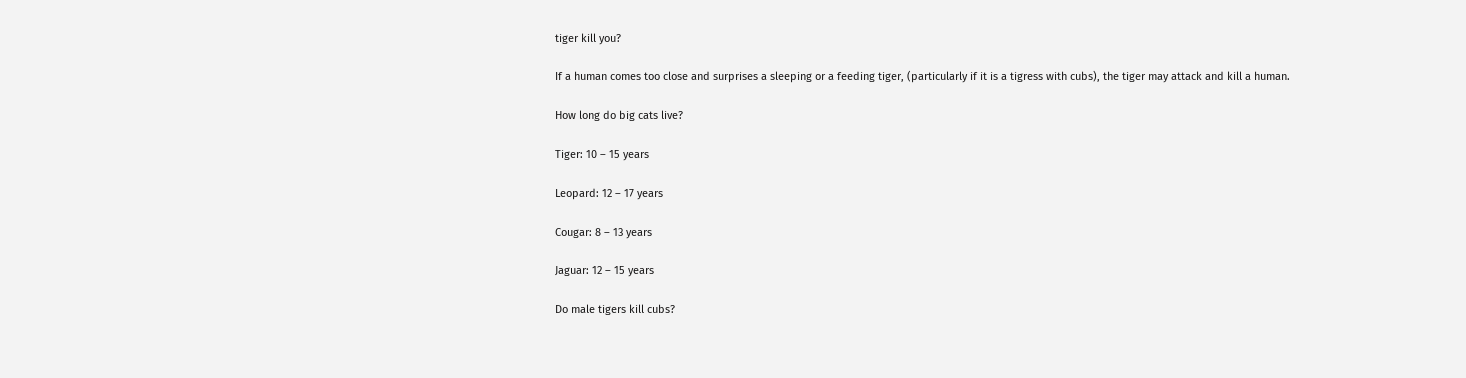tiger kill you?

If a human comes too close and surprises a sleeping or a feeding tiger, (particularly if it is a tigress with cubs), the tiger may attack and kill a human.

How long do big cats live?

Tiger: 10 – 15 years

Leopard: 12 – 17 years

Cougar: 8 – 13 years

Jaguar: 12 – 15 years

Do male tigers kill cubs?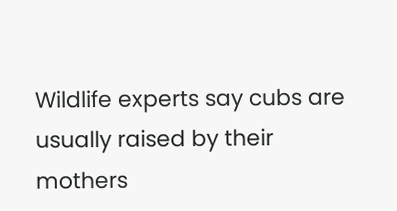Wildlife experts say cubs are usually raised by their mothers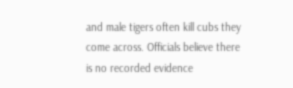and male tigers often kill cubs they come across. Officials believe there is no recorded evidence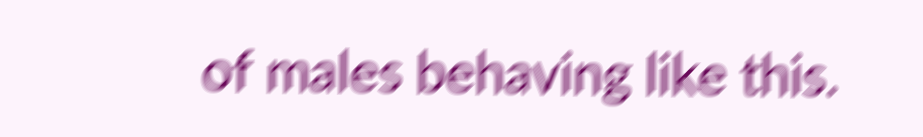of males behaving like this.